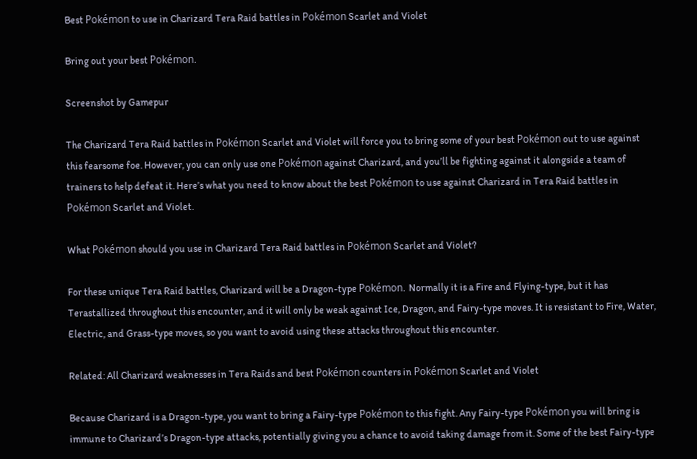Best Pokémon to use in Charizard Tera Raid battles in Pokémon Scarlet and Violet

Bring out your best Pokémon.

Screenshot by Gamepur

The Charizard Tera Raid battles in Pokémon Scarlet and Violet will force you to bring some of your best Pokémon out to use against this fearsome foe. However, you can only use one Pokémon against Charizard, and you’ll be fighting against it alongside a team of trainers to help defeat it. Here’s what you need to know about the best Pokémon to use against Charizard in Tera Raid battles in Pokémon Scarlet and Violet.

What Pokémon should you use in Charizard Tera Raid battles in Pokémon Scarlet and Violet?

For these unique Tera Raid battles, Charizard will be a Dragon-type Pokémon. Normally it is a Fire and Flying-type, but it has Terastallized throughout this encounter, and it will only be weak against Ice, Dragon, and Fairy-type moves. It is resistant to Fire, Water, Electric, and Grass-type moves, so you want to avoid using these attacks throughout this encounter.

Related: All Charizard weaknesses in Tera Raids and best Pokémon counters in Pokémon Scarlet and Violet

Because Charizard is a Dragon-type, you want to bring a Fairy-type Pokémon to this fight. Any Fairy-type Pokémon you will bring is immune to Charizard’s Dragon-type attacks, potentially giving you a chance to avoid taking damage from it. Some of the best Fairy-type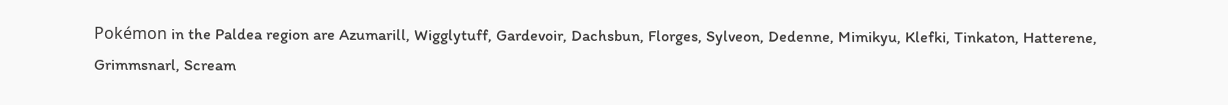Pokémon in the Paldea region are Azumarill, Wigglytuff, Gardevoir, Dachsbun, Florges, Sylveon, Dedenne, Mimikyu, Klefki, Tinkaton, Hatterene, Grimmsnarl, Scream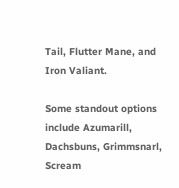Tail, Flutter Mane, and Iron Valiant.

Some standout options include Azumarill, Dachsbuns, Grimmsnarl, Scream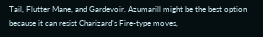Tail, Flutter Mane, and Gardevoir. Azumarill might be the best option because it can resist Charizard’s Fire-type moves,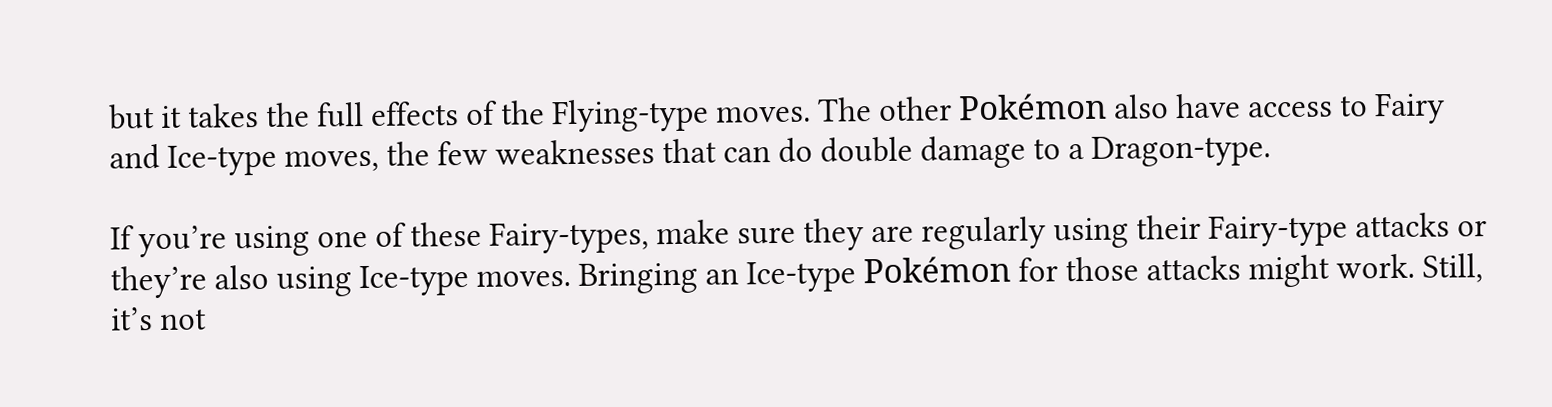but it takes the full effects of the Flying-type moves. The other Pokémon also have access to Fairy and Ice-type moves, the few weaknesses that can do double damage to a Dragon-type.

If you’re using one of these Fairy-types, make sure they are regularly using their Fairy-type attacks or they’re also using Ice-type moves. Bringing an Ice-type Pokémon for those attacks might work. Still, it’s not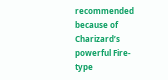recommended because of Charizard’s powerful Fire-type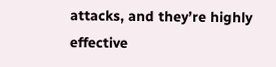attacks, and they’re highly effective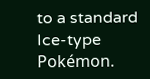to a standard Ice-type Pokémon.